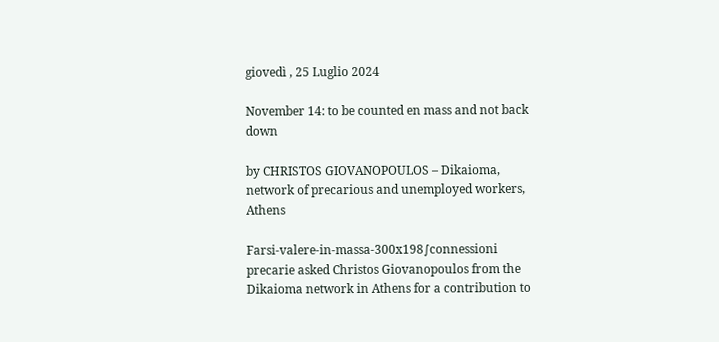giovedì , 25 Luglio 2024

November 14: to be counted en mass and not back down

by CHRISTOS GIOVANOPOULOS – Dikaioma, network of precarious and unemployed workers, Athens

Farsi-valere-in-massa-300x198∫connessioni precarie asked Christos Giovanopoulos from the Dikaioma network in Athens for a contribution to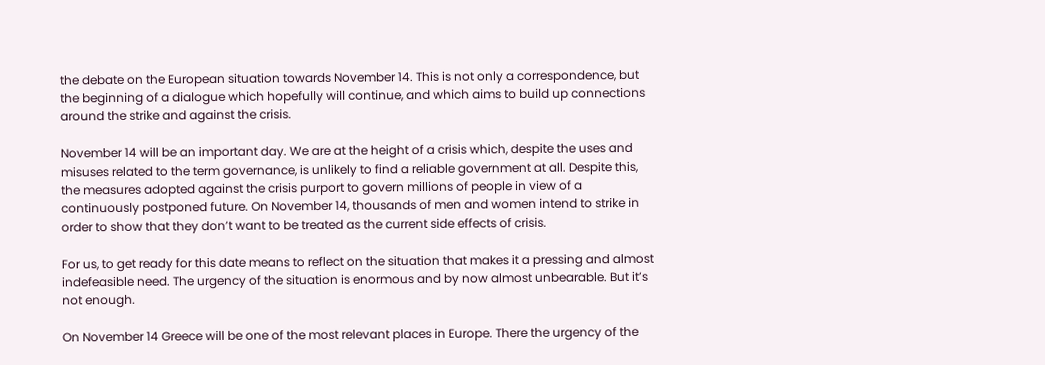the debate on the European situation towards November 14. This is not only a correspondence, but the beginning of a dialogue which hopefully will continue, and which aims to build up connections around the strike and against the crisis.

November 14 will be an important day. We are at the height of a crisis which, despite the uses and misuses related to the term governance, is unlikely to find a reliable government at all. Despite this, the measures adopted against the crisis purport to govern millions of people in view of a continuously postponed future. On November 14, thousands of men and women intend to strike in order to show that they don’t want to be treated as the current side effects of crisis.

For us, to get ready for this date means to reflect on the situation that makes it a pressing and almost indefeasible need. The urgency of the situation is enormous and by now almost unbearable. But it’s not enough.

On November 14 Greece will be one of the most relevant places in Europe. There the urgency of the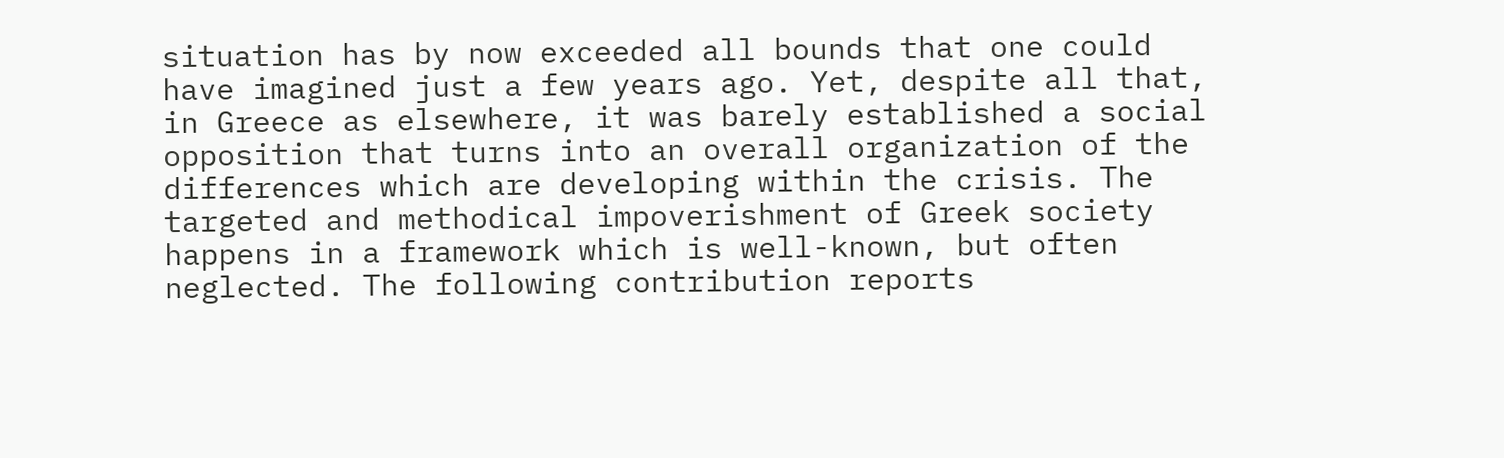situation has by now exceeded all bounds that one could have imagined just a few years ago. Yet, despite all that, in Greece as elsewhere, it was barely established a social opposition that turns into an overall organization of the differences which are developing within the crisis. The targeted and methodical impoverishment of Greek society happens in a framework which is well-known, but often neglected. The following contribution reports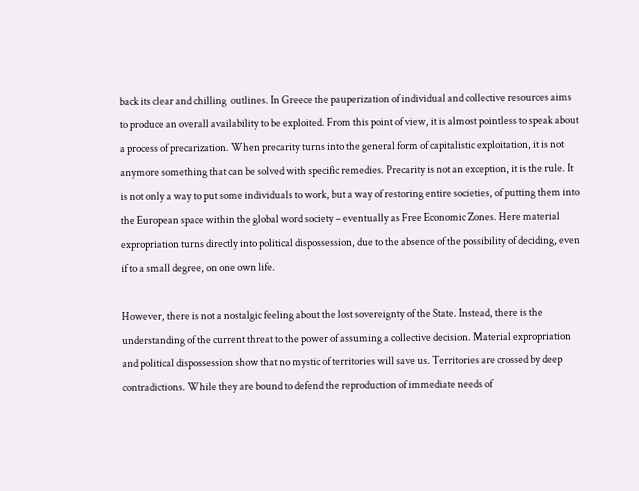back its clear and chilling  outlines. In Greece the pauperization of individual and collective resources aims to produce an overall availability to be exploited. From this point of view, it is almost pointless to speak about a process of precarization. When precarity turns into the general form of capitalistic exploitation, it is not anymore something that can be solved with specific remedies. Precarity is not an exception, it is the rule. It is not only a way to put some individuals to work, but a way of restoring entire societies, of putting them into the European space within the global word society – eventually as Free Economic Zones. Here material expropriation turns directly into political dispossession, due to the absence of the possibility of deciding, even if to a small degree, on one own life.

However, there is not a nostalgic feeling about the lost sovereignty of the State. Instead, there is the understanding of the current threat to the power of assuming a collective decision. Material expropriation and political dispossession show that no mystic of territories will save us. Territories are crossed by deep contradictions. While they are bound to defend the reproduction of immediate needs of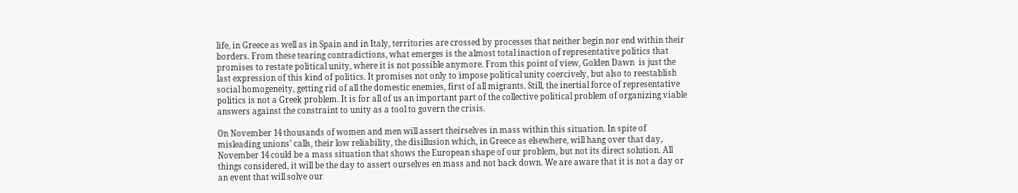life, in Greece as well as in Spain and in Italy, territories are crossed by processes that neither begin nor end within their borders. From these tearing contradictions, what emerges is the almost total inaction of representative politics that promises to restate political unity, where it is not possible anymore. From this point of view, Golden Dawn  is just the last expression of this kind of politics. It promises not only to impose political unity coercively, but also to reestablish social homogeneity, getting rid of all the domestic enemies, first of all migrants. Still, the inertial force of representative politics is not a Greek problem. It is for all of us an important part of the collective political problem of organizing viable answers against the constraint to unity as a tool to govern the crisis.

On November 14 thousands of women and men will assert theirselves in mass within this situation. In spite of misleading unions’ calls, their low reliability, the disillusion which, in Greece as elsewhere, will hang over that day, November 14 could be a mass situation that shows the European shape of our problem, but not its direct solution. All things considered, it will be the day to assert ourselves en mass and not back down. We are aware that it is not a day or an event that will solve our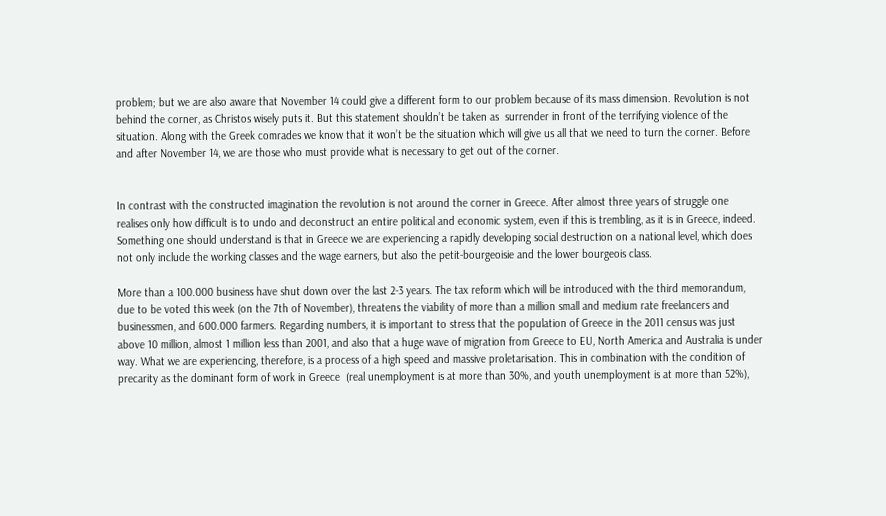problem; but we are also aware that November 14 could give a different form to our problem because of its mass dimension. Revolution is not behind the corner, as Christos wisely puts it. But this statement shouldn’t be taken as  surrender in front of the terrifying violence of the situation. Along with the Greek comrades we know that it won’t be the situation which will give us all that we need to turn the corner. Before and after November 14, we are those who must provide what is necessary to get out of the corner.


In contrast with the constructed imagination the revolution is not around the corner in Greece. After almost three years of struggle one realises only how difficult is to undo and deconstruct an entire political and economic system, even if this is trembling, as it is in Greece, indeed. Something one should understand is that in Greece we are experiencing a rapidly developing social destruction on a national level, which does not only include the working classes and the wage earners, but also the petit-bourgeoisie and the lower bourgeois class.

More than a 100.000 business have shut down over the last 2-3 years. The tax reform which will be introduced with the third memorandum, due to be voted this week (on the 7th of November), threatens the viability of more than a million small and medium rate freelancers and businessmen, and 600.000 farmers. Regarding numbers, it is important to stress that the population of Greece in the 2011 census was just above 10 million, almost 1 million less than 2001, and also that a huge wave of migration from Greece to EU, North America and Australia is under way. What we are experiencing, therefore, is a process of a high speed and massive proletarisation. This in combination with the condition of precarity as the dominant form of work in Greece  (real unemployment is at more than 30%, and youth unemployment is at more than 52%),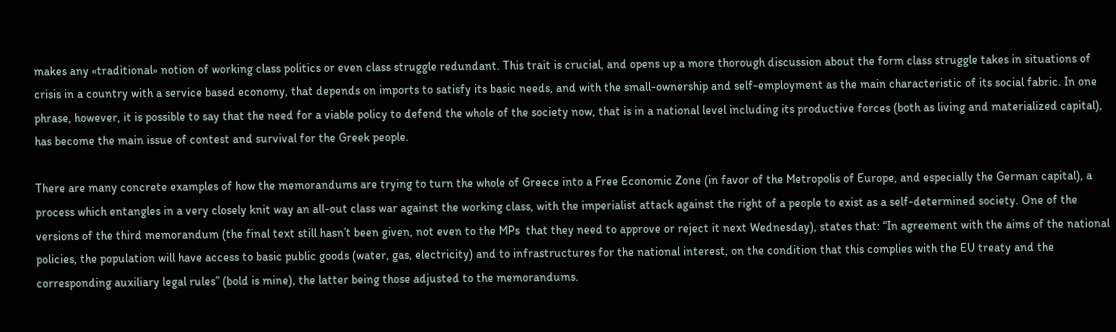makes any «traditional» notion of working class politics or even class struggle redundant. This trait is crucial, and opens up a more thorough discussion about the form class struggle takes in situations of crisis in a country with a service based economy, that depends on imports to satisfy its basic needs, and with the small-ownership and self-employment as the main characteristic of its social fabric. In one phrase, however, it is possible to say that the need for a viable policy to defend the whole of the society now, that is in a national level including its productive forces (both as living and materialized capital), has become the main issue of contest and survival for the Greek people.

There are many concrete examples of how the memorandums are trying to turn the whole of Greece into a Free Economic Zone (in favor of the Metropolis of Europe, and especially the German capital), a process which entangles in a very closely knit way an all-out class war against the working class, with the imperialist attack against the right of a people to exist as a self-determined society. One of the versions of the third memorandum (the final text still hasn’t been given, not even to the MPs  that they need to approve or reject it next Wednesday), states that: “In agreement with the aims of the national policies, the population will have access to basic public goods (water, gas, electricity) and to infrastructures for the national interest, on the condition that this complies with the EU treaty and the corresponding auxiliary legal rules” (bold is mine), the latter being those adjusted to the memorandums.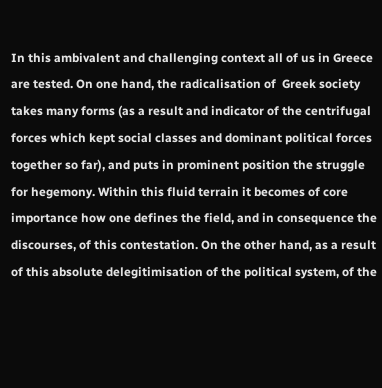In this ambivalent and challenging context all of us in Greece are tested. On one hand, the radicalisation of  Greek society takes many forms (as a result and indicator of the centrifugal forces which kept social classes and dominant political forces together so far), and puts in prominent position the struggle for hegemony. Within this fluid terrain it becomes of core importance how one defines the field, and in consequence the discourses, of this contestation. On the other hand, as a result of this absolute delegitimisation of the political system, of the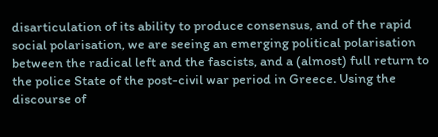disarticulation of its ability to produce consensus, and of the rapid social polarisation, we are seeing an emerging political polarisation between the radical left and the fascists, and a (almost) full return to the police State of the post-civil war period in Greece. Using the discourse of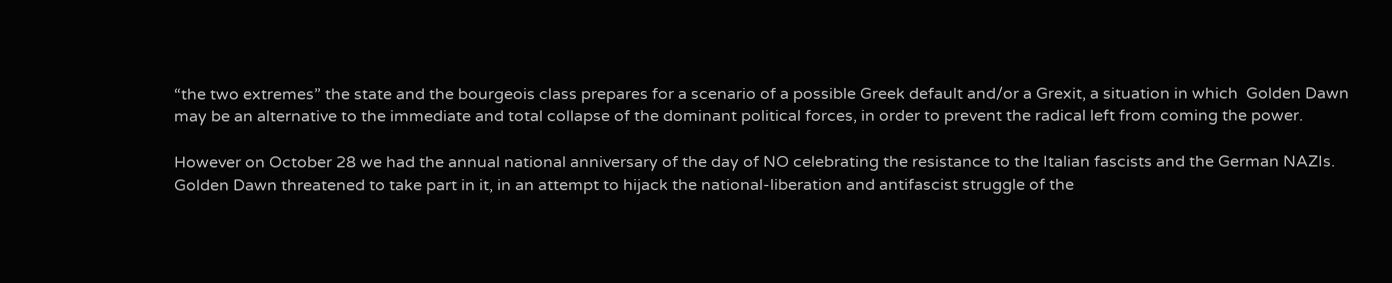“the two extremes” the state and the bourgeois class prepares for a scenario of a possible Greek default and/or a Grexit, a situation in which  Golden Dawn may be an alternative to the immediate and total collapse of the dominant political forces, in order to prevent the radical left from coming the power.

However on October 28 we had the annual national anniversary of the day of NO celebrating the resistance to the Italian fascists and the German NAZIs. Golden Dawn threatened to take part in it, in an attempt to hijack the national-liberation and antifascist struggle of the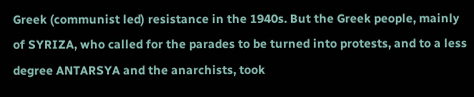Greek (communist led) resistance in the 1940s. But the Greek people, mainly of SYRIZA, who called for the parades to be turned into protests, and to a less degree ANTARSYA and the anarchists, took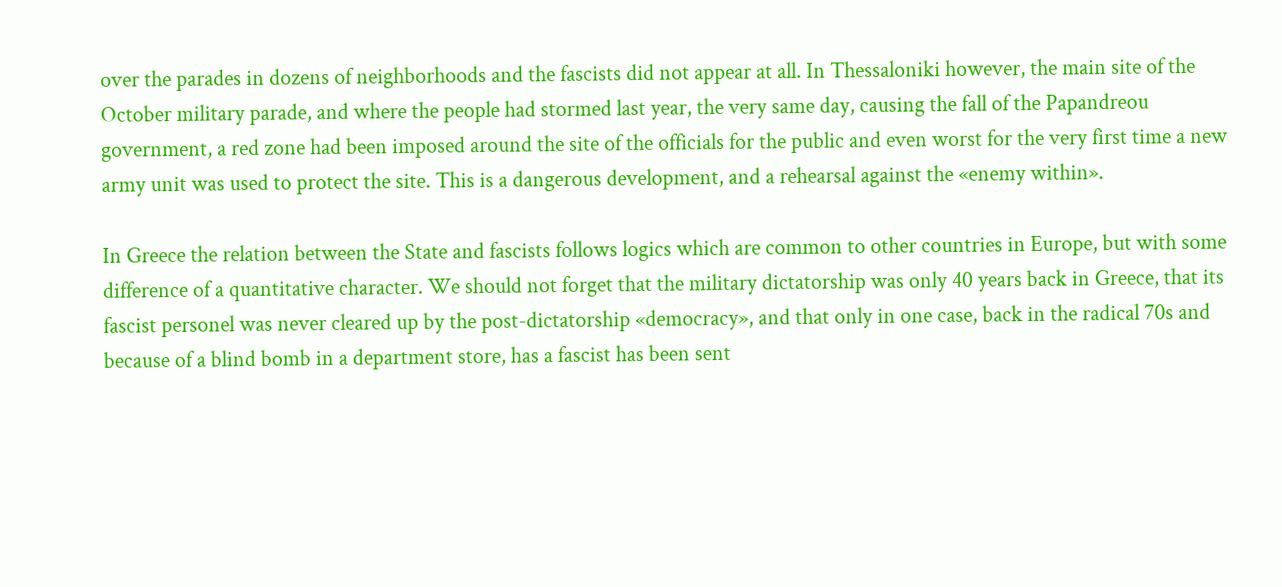over the parades in dozens of neighborhoods and the fascists did not appear at all. In Thessaloniki however, the main site of the October military parade, and where the people had stormed last year, the very same day, causing the fall of the Papandreou government, a red zone had been imposed around the site of the officials for the public and even worst for the very first time a new army unit was used to protect the site. This is a dangerous development, and a rehearsal against the «enemy within».

In Greece the relation between the State and fascists follows logics which are common to other countries in Europe, but with some difference of a quantitative character. We should not forget that the military dictatorship was only 40 years back in Greece, that its fascist personel was never cleared up by the post-dictatorship «democracy», and that only in one case, back in the radical 70s and because of a blind bomb in a department store, has a fascist has been sent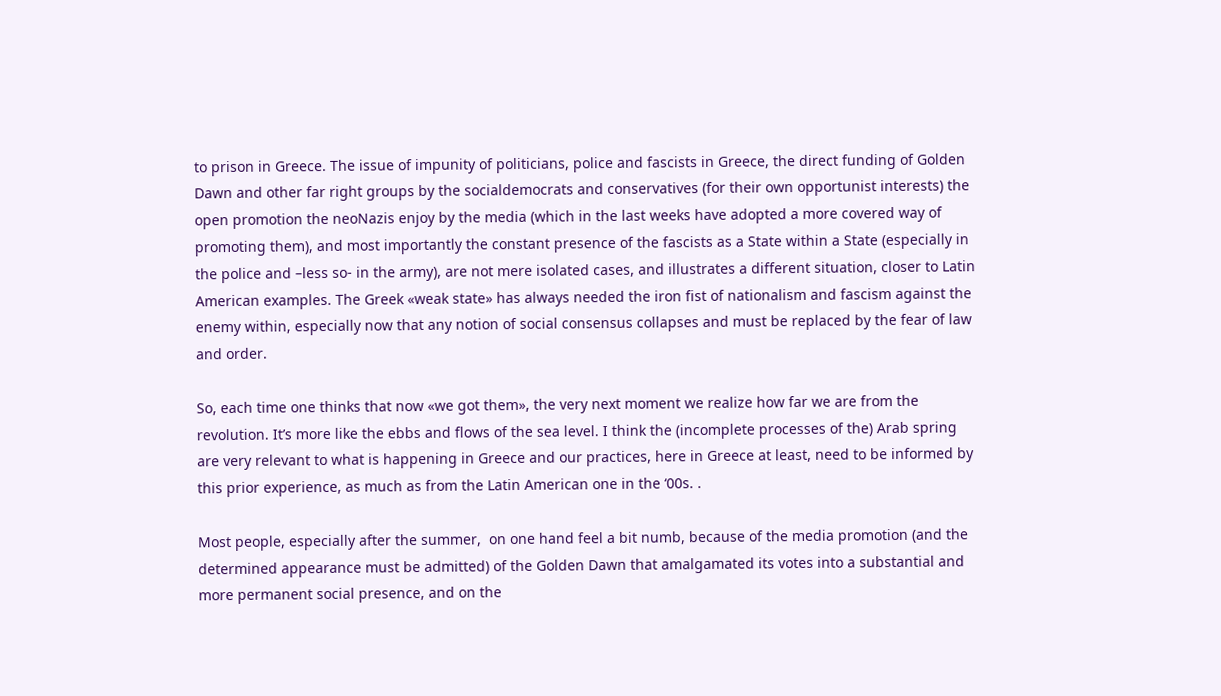to prison in Greece. The issue of impunity of politicians, police and fascists in Greece, the direct funding of Golden Dawn and other far right groups by the socialdemocrats and conservatives (for their own opportunist interests) the open promotion the neoNazis enjoy by the media (which in the last weeks have adopted a more covered way of promoting them), and most importantly the constant presence of the fascists as a State within a State (especially in the police and –less so- in the army), are not mere isolated cases, and illustrates a different situation, closer to Latin American examples. The Greek «weak state» has always needed the iron fist of nationalism and fascism against the enemy within, especially now that any notion of social consensus collapses and must be replaced by the fear of law and order.

So, each time one thinks that now «we got them», the very next moment we realize how far we are from the revolution. It’s more like the ebbs and flows of the sea level. I think the (incomplete processes of the) Arab spring  are very relevant to what is happening in Greece and our practices, here in Greece at least, need to be informed by this prior experience, as much as from the Latin American one in the ‘00s. .

Most people, especially after the summer,  on one hand feel a bit numb, because of the media promotion (and the determined appearance must be admitted) of the Golden Dawn that amalgamated its votes into a substantial and more permanent social presence, and on the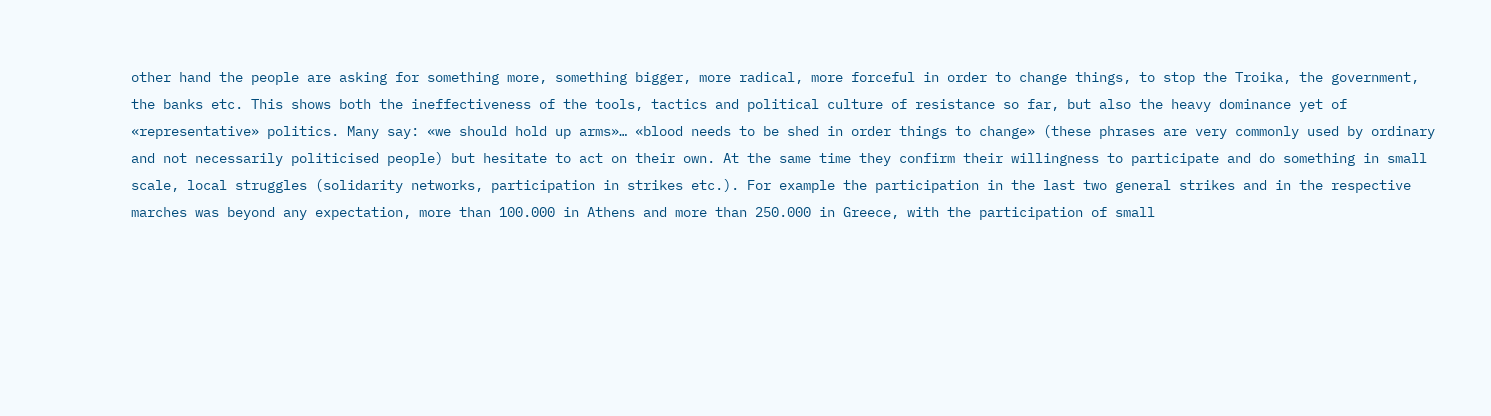other hand the people are asking for something more, something bigger, more radical, more forceful in order to change things, to stop the Troika, the government, the banks etc. This shows both the ineffectiveness of the tools, tactics and political culture of resistance so far, but also the heavy dominance yet of «representative» politics. Many say: «we should hold up arms»… «blood needs to be shed in order things to change» (these phrases are very commonly used by ordinary and not necessarily politicised people) but hesitate to act on their own. At the same time they confirm their willingness to participate and do something in small scale, local struggles (solidarity networks, participation in strikes etc.). For example the participation in the last two general strikes and in the respective marches was beyond any expectation, more than 100.000 in Athens and more than 250.000 in Greece, with the participation of small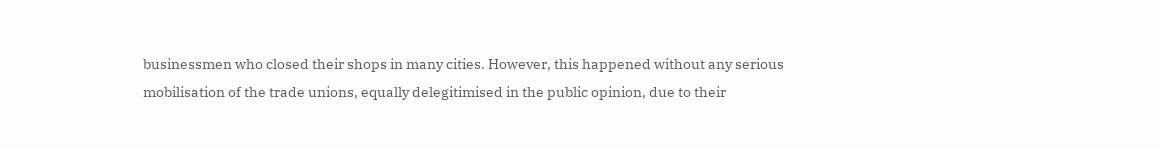businessmen who closed their shops in many cities. However, this happened without any serious mobilisation of the trade unions, equally delegitimised in the public opinion, due to their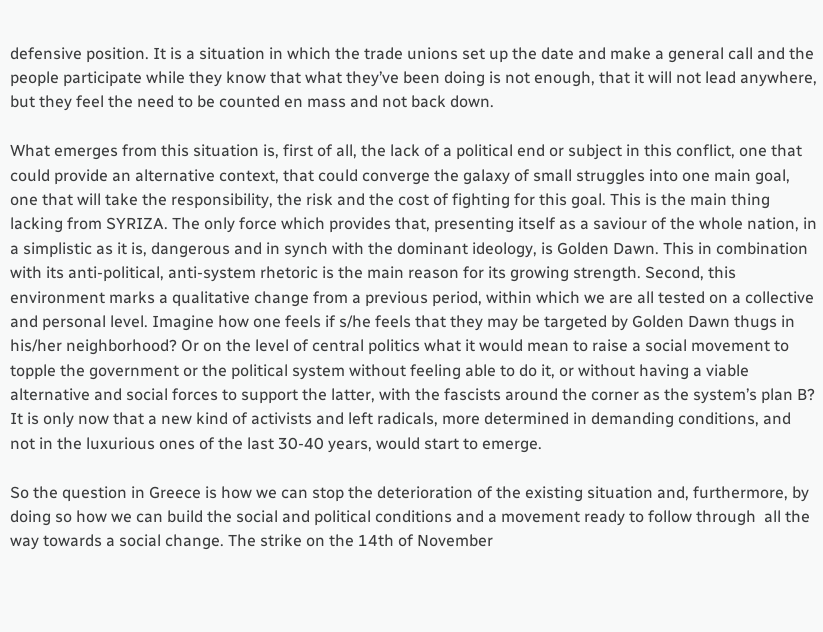defensive position. It is a situation in which the trade unions set up the date and make a general call and the people participate while they know that what they’ve been doing is not enough, that it will not lead anywhere, but they feel the need to be counted en mass and not back down.

What emerges from this situation is, first of all, the lack of a political end or subject in this conflict, one that could provide an alternative context, that could converge the galaxy of small struggles into one main goal, one that will take the responsibility, the risk and the cost of fighting for this goal. This is the main thing lacking from SYRIZA. The only force which provides that, presenting itself as a saviour of the whole nation, in a simplistic as it is, dangerous and in synch with the dominant ideology, is Golden Dawn. This in combination with its anti-political, anti-system rhetoric is the main reason for its growing strength. Second, this environment marks a qualitative change from a previous period, within which we are all tested on a collective and personal level. Imagine how one feels if s/he feels that they may be targeted by Golden Dawn thugs in his/her neighborhood? Or on the level of central politics what it would mean to raise a social movement to topple the government or the political system without feeling able to do it, or without having a viable alternative and social forces to support the latter, with the fascists around the corner as the system’s plan B? It is only now that a new kind of activists and left radicals, more determined in demanding conditions, and not in the luxurious ones of the last 30-40 years, would start to emerge.

So the question in Greece is how we can stop the deterioration of the existing situation and, furthermore, by doing so how we can build the social and political conditions and a movement ready to follow through  all the way towards a social change. The strike on the 14th of November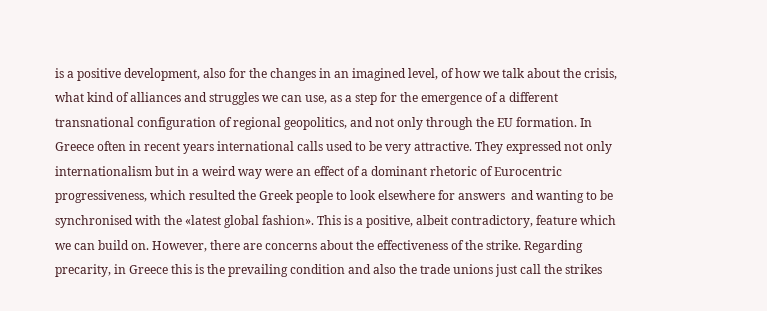is a positive development, also for the changes in an imagined level, of how we talk about the crisis, what kind of alliances and struggles we can use, as a step for the emergence of a different transnational configuration of regional geopolitics, and not only through the EU formation. In Greece often in recent years international calls used to be very attractive. They expressed not only internationalism but in a weird way were an effect of a dominant rhetoric of Eurocentric progressiveness, which resulted the Greek people to look elsewhere for answers  and wanting to be synchronised with the «latest global fashion». This is a positive, albeit contradictory, feature which we can build on. However, there are concerns about the effectiveness of the strike. Regarding precarity, in Greece this is the prevailing condition and also the trade unions just call the strikes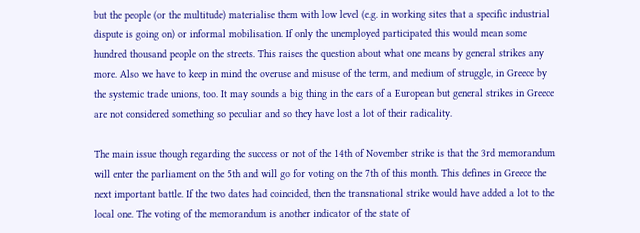but the people (or the multitude) materialise them with low level (e.g. in working sites that a specific industrial dispute is going on) or informal mobilisation. If only the unemployed participated this would mean some hundred thousand people on the streets. This raises the question about what one means by general strikes any more. Also we have to keep in mind the overuse and misuse of the term, and medium of struggle, in Greece by the systemic trade unions, too. It may sounds a big thing in the ears of a European but general strikes in Greece are not considered something so peculiar and so they have lost a lot of their radicality.

The main issue though regarding the success or not of the 14th of November strike is that the 3rd memorandum will enter the parliament on the 5th and will go for voting on the 7th of this month. This defines in Greece the next important battle. If the two dates had coincided, then the transnational strike would have added a lot to the local one. The voting of the memorandum is another indicator of the state of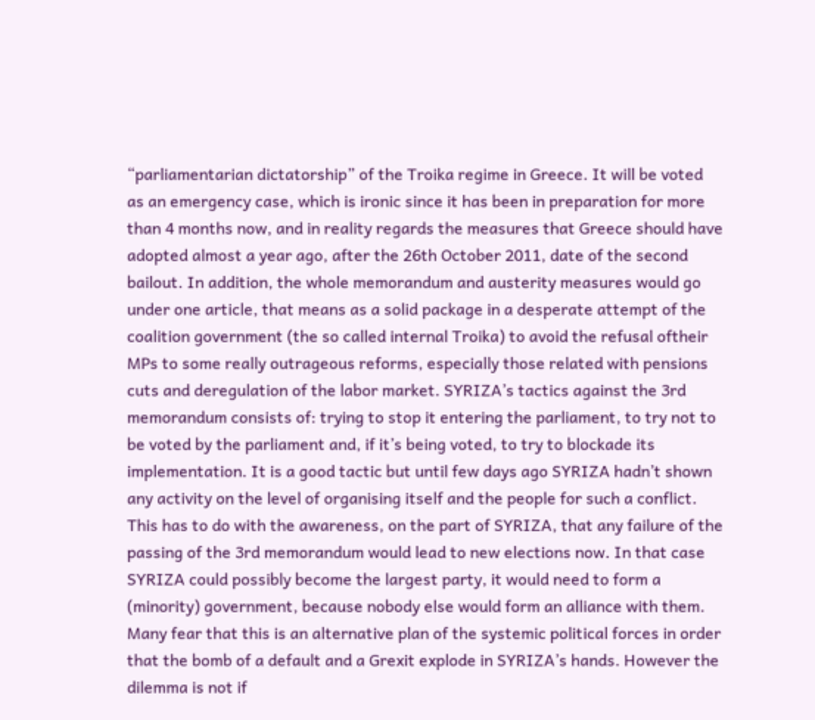“parliamentarian dictatorship” of the Troika regime in Greece. It will be voted as an emergency case, which is ironic since it has been in preparation for more than 4 months now, and in reality regards the measures that Greece should have adopted almost a year ago, after the 26th October 2011, date of the second bailout. In addition, the whole memorandum and austerity measures would go under one article, that means as a solid package in a desperate attempt of the coalition government (the so called internal Troika) to avoid the refusal oftheir MPs to some really outrageous reforms, especially those related with pensions cuts and deregulation of the labor market. SYRIZA’s tactics against the 3rd memorandum consists of: trying to stop it entering the parliament, to try not to be voted by the parliament and, if it’s being voted, to try to blockade its implementation. It is a good tactic but until few days ago SYRIZA hadn’t shown any activity on the level of organising itself and the people for such a conflict. This has to do with the awareness, on the part of SYRIZA, that any failure of the passing of the 3rd memorandum would lead to new elections now. In that case SYRIZA could possibly become the largest party, it would need to form a (minority) government, because nobody else would form an alliance with them. Many fear that this is an alternative plan of the systemic political forces in order that the bomb of a default and a Grexit explode in SYRIZA’s hands. However the dilemma is not if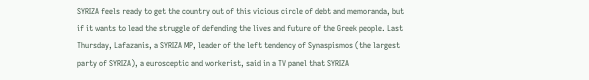SYRIZA feels ready to get the country out of this vicious circle of debt and memoranda, but if it wants to lead the struggle of defending the lives and future of the Greek people. Last Thursday, Lafazanis, a SYRIZA MP, leader of the left tendency of Synaspismos (the largest party of SYRIZA), a eurosceptic and workerist, said in a TV panel that SYRIZA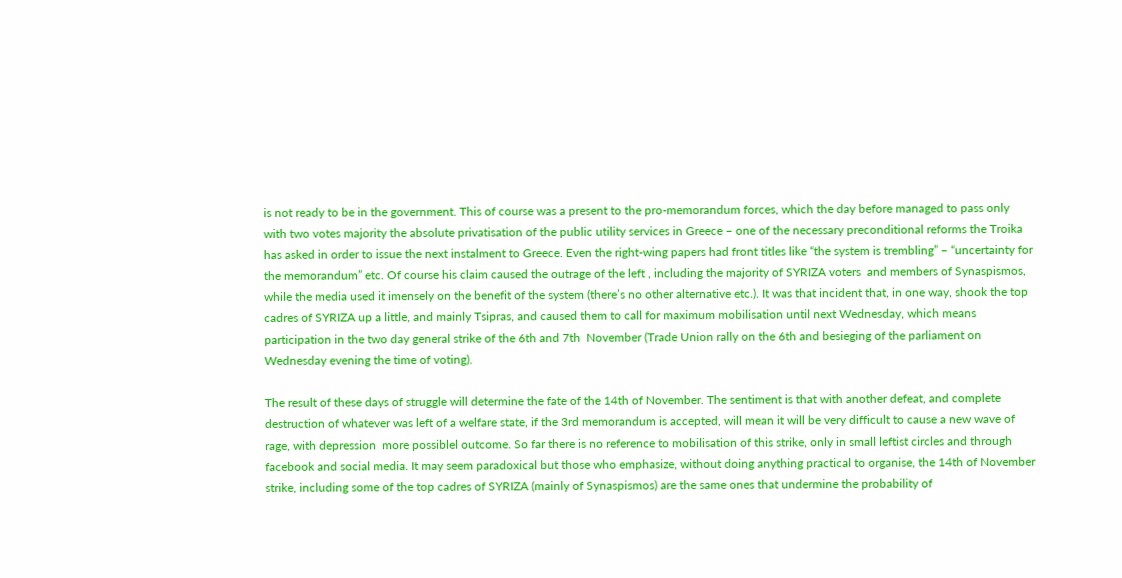is not ready to be in the government. This of course was a present to the pro-memorandum forces, which the day before managed to pass only with two votes majority the absolute privatisation of the public utility services in Greece – one of the necessary preconditional reforms the Troika has asked in order to issue the next instalment to Greece. Even the right-wing papers had front titles like “the system is trembling” – “uncertainty for the memorandum” etc. Of course his claim caused the outrage of the left , including the majority of SYRIZA voters  and members of Synaspismos, while the media used it imensely on the benefit of the system (there’s no other alternative etc.). It was that incident that, in one way, shook the top cadres of SYRIZA up a little, and mainly Tsipras, and caused them to call for maximum mobilisation until next Wednesday, which means participation in the two day general strike of the 6th and 7th  November (Trade Union rally on the 6th and besieging of the parliament on Wednesday evening the time of voting).

The result of these days of struggle will determine the fate of the 14th of November. The sentiment is that with another defeat, and complete destruction of whatever was left of a welfare state, if the 3rd memorandum is accepted, will mean it will be very difficult to cause a new wave of rage, with depression  more possiblel outcome. So far there is no reference to mobilisation of this strike, only in small leftist circles and through facebook and social media. It may seem paradoxical but those who emphasize, without doing anything practical to organise, the 14th of November strike, including some of the top cadres of SYRIZA (mainly of Synaspismos) are the same ones that undermine the probability of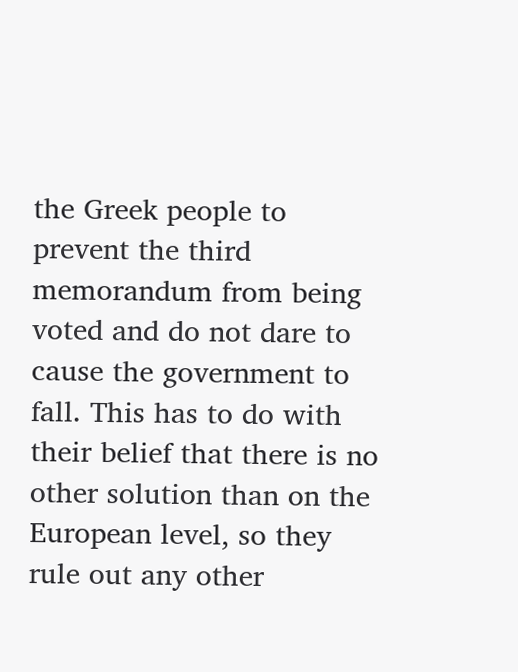the Greek people to prevent the third memorandum from being voted and do not dare to cause the government to fall. This has to do with their belief that there is no other solution than on the European level, so they rule out any other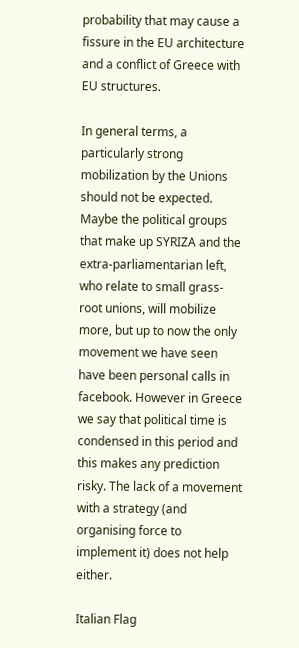probability that may cause a fissure in the EU architecture  and a conflict of Greece with EU structures.

In general terms, a particularly strong mobilization by the Unions should not be expected. Maybe the political groups that make up SYRIZA and the extra-parliamentarian left, who relate to small grass-root unions, will mobilize more, but up to now the only movement we have seen have been personal calls in facebook. However in Greece we say that political time is condensed in this period and this makes any prediction risky. The lack of a movement with a strategy (and organising force to implement it) does not help either.

Italian Flag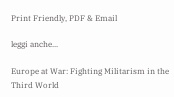Print Friendly, PDF & Email

leggi anche...

Europe at War: Fighting Militarism in the Third World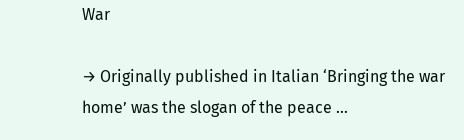War

→ Originally published in Italian ‘Bringing the war home’ was the slogan of the peace …